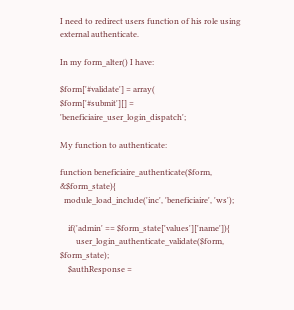I need to redirect users function of his role using external authenticate.

In my form_alter() I have:

$form['#validate'] = array(
$form['#submit'][] = 'beneficiaire_user_login_dispatch';

My function to authenticate:

function beneficiaire_authenticate($form, &$form_state){
  module_load_include('inc', 'beneficiaire', 'ws');

    if('admin' == $form_state['values']['name']){
        user_login_authenticate_validate($form, $form_state);
    $authResponse =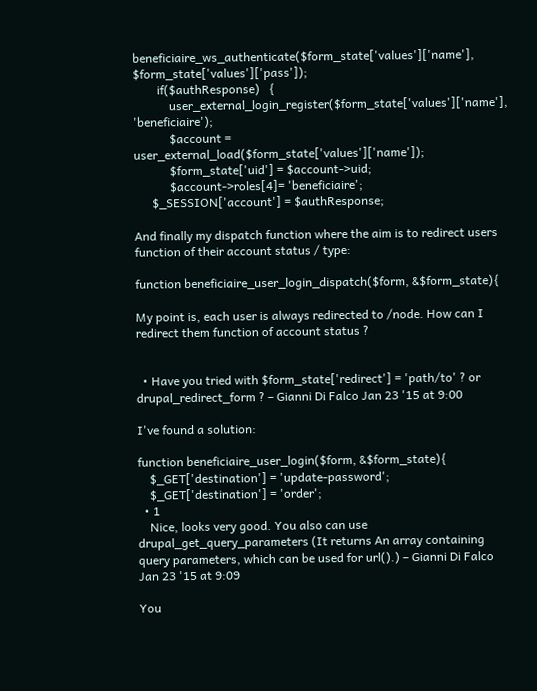beneficiaire_ws_authenticate($form_state['values']['name'], $form_state['values']['pass']);
        if($authResponse)   {
            user_external_login_register($form_state['values']['name'], 'beneficiaire');
            $account = user_external_load($form_state['values']['name']);
            $form_state['uid'] = $account->uid;
            $account->roles[4]= 'beneficiaire';
      $_SESSION['account'] = $authResponse;

And finally my dispatch function where the aim is to redirect users function of their account status / type:

function beneficiaire_user_login_dispatch($form, &$form_state){

My point is, each user is always redirected to /node. How can I redirect them function of account status ?


  • Have you tried with $form_state['redirect'] = 'path/to' ? or drupal_redirect_form ? – Gianni Di Falco Jan 23 '15 at 9:00

I've found a solution:

function beneficiaire_user_login($form, &$form_state){
    $_GET['destination'] = 'update-password';
    $_GET['destination'] = 'order';
  • 1
    Nice, looks very good. You also can use drupal_get_query_parameters (It returns An array containing query parameters, which can be used for url().) – Gianni Di Falco Jan 23 '15 at 9:09

You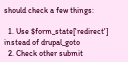should check a few things:

  1. Use $form_state['redirect'] instead of drupal_goto
  2. Check other submit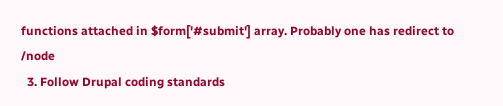functions attached in $form['#submit'] array. Probably one has redirect to /node
  3. Follow Drupal coding standards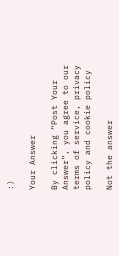:)

Your Answer

By clicking “Post Your Answer”, you agree to our terms of service, privacy policy and cookie policy

Not the answer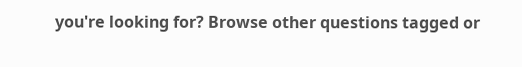you're looking for? Browse other questions tagged or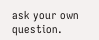ask your own question.